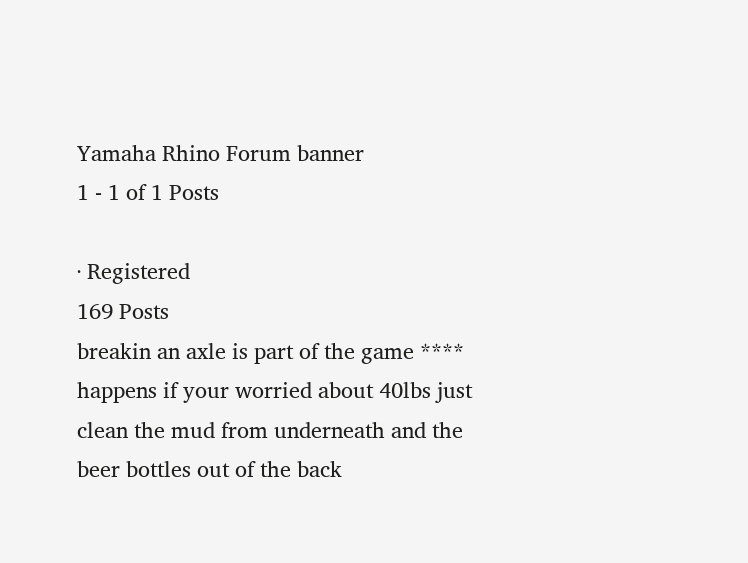Yamaha Rhino Forum banner
1 - 1 of 1 Posts

· Registered
169 Posts
breakin an axle is part of the game **** happens if your worried about 40lbs just clean the mud from underneath and the beer bottles out of the back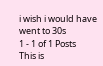i wish i would have went to 30s
1 - 1 of 1 Posts
This is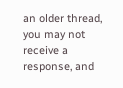an older thread, you may not receive a response, and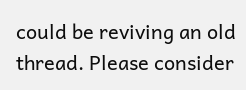could be reviving an old thread. Please consider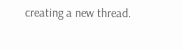creating a new thread.